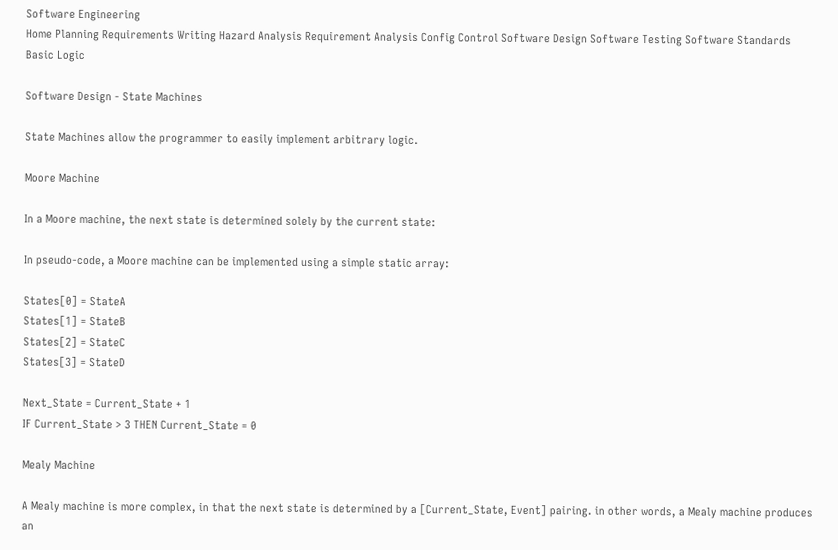Software Engineering
Home Planning Requirements Writing Hazard Analysis Requirement Analysis Config Control Software Design Software Testing Software Standards Basic Logic

Software Design - State Machines

State Machines allow the programmer to easily implement arbitrary logic.

Moore Machine

In a Moore machine, the next state is determined solely by the current state:

In pseudo-code, a Moore machine can be implemented using a simple static array:

States[0] = StateA
States[1] = StateB
States[2] = StateC
States[3] = StateD

Next_State = Current_State + 1
IF Current_State > 3 THEN Current_State = 0

Mealy Machine

A Mealy machine is more complex, in that the next state is determined by a [Current_State, Event] pairing. in other words, a Mealy machine produces an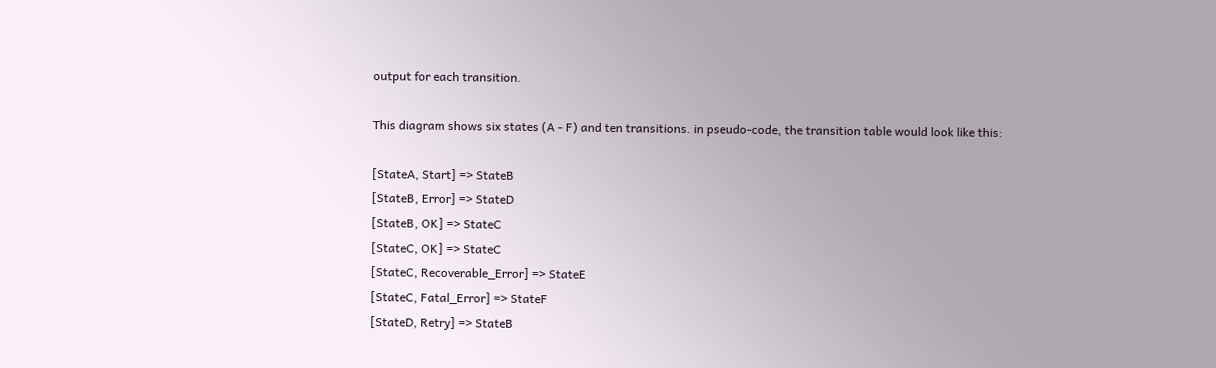output for each transition.

This diagram shows six states (A - F) and ten transitions. in pseudo-code, the transition table would look like this:

[StateA, Start] => StateB
[StateB, Error] => StateD
[StateB, OK] => StateC
[StateC, OK] => StateC
[StateC, Recoverable_Error] => StateE
[StateC, Fatal_Error] => StateF
[StateD, Retry] => StateB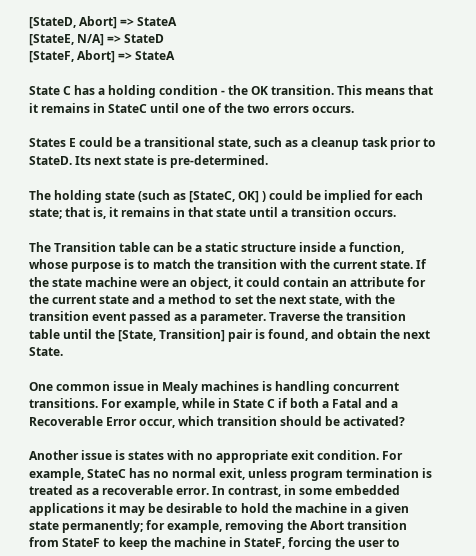[StateD, Abort] => StateA
[StateE, N/A] => StateD
[StateF, Abort] => StateA

State C has a holding condition - the OK transition. This means that it remains in StateC until one of the two errors occurs.

States E could be a transitional state, such as a cleanup task prior to StateD. Its next state is pre-determined.

The holding state (such as [StateC, OK] ) could be implied for each state; that is, it remains in that state until a transition occurs.

The Transition table can be a static structure inside a function, whose purpose is to match the transition with the current state. If the state machine were an object, it could contain an attribute for the current state and a method to set the next state, with the transition event passed as a parameter. Traverse the transition table until the [State, Transition] pair is found, and obtain the next State.

One common issue in Mealy machines is handling concurrent transitions. For example, while in State C if both a Fatal and a Recoverable Error occur, which transition should be activated?

Another issue is states with no appropriate exit condition. For example, StateC has no normal exit, unless program termination is treated as a recoverable error. In contrast, in some embedded applications it may be desirable to hold the machine in a given state permanently; for example, removing the Abort transition from StateF to keep the machine in StateF, forcing the user to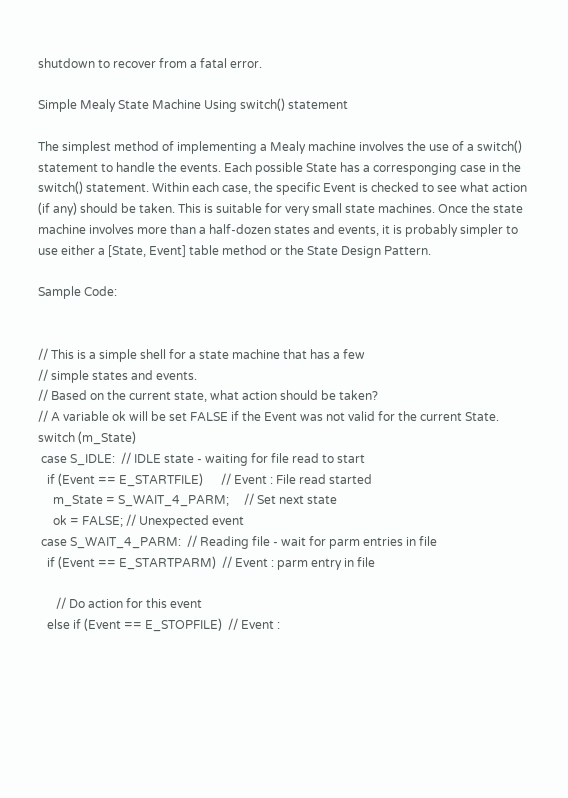shutdown to recover from a fatal error.

Simple Mealy State Machine Using switch() statement

The simplest method of implementing a Mealy machine involves the use of a switch() statement to handle the events. Each possible State has a corresponging case in the switch() statement. Within each case, the specific Event is checked to see what action (if any) should be taken. This is suitable for very small state machines. Once the state machine involves more than a half-dozen states and events, it is probably simpler to use either a [State, Event] table method or the State Design Pattern.

Sample Code:


// This is a simple shell for a state machine that has a few
// simple states and events.
// Based on the current state, what action should be taken?
// A variable ok will be set FALSE if the Event was not valid for the current State.
switch (m_State)
 case S_IDLE:  // IDLE state - waiting for file read to start
   if (Event == E_STARTFILE)      // Event : File read started
     m_State = S_WAIT_4_PARM;     // Set next state
     ok = FALSE; // Unexpected event
 case S_WAIT_4_PARM:  // Reading file - wait for parm entries in file
   if (Event == E_STARTPARM)  // Event : parm entry in file

      // Do action for this event
   else if (Event == E_STOPFILE)  // Event :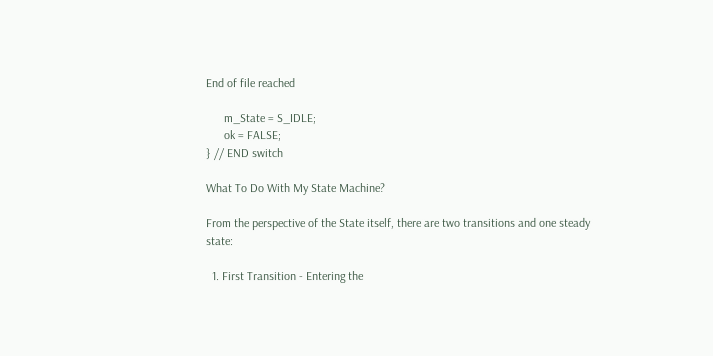End of file reached

      m_State = S_IDLE;
      ok = FALSE;
} // END switch

What To Do With My State Machine?

From the perspective of the State itself, there are two transitions and one steady state:

  1. First Transition - Entering the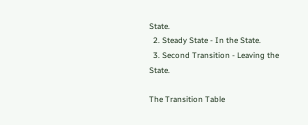State.
  2. Steady State - In the State.
  3. Second Transition - Leaving the State.

The Transition Table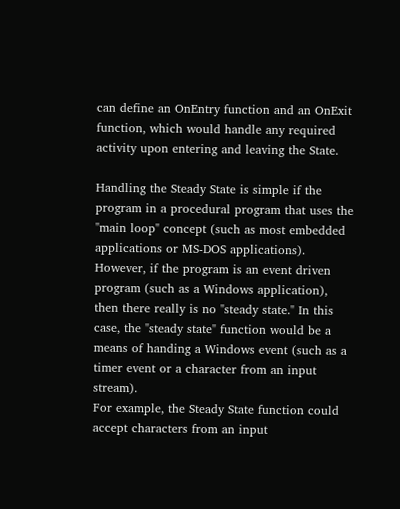can define an OnEntry function and an OnExit function, which would handle any required activity upon entering and leaving the State.

Handling the Steady State is simple if the program in a procedural program that uses the "main loop" concept (such as most embedded applications or MS-DOS applications). However, if the program is an event driven program (such as a Windows application), then there really is no "steady state." In this case, the "steady state" function would be a means of handing a Windows event (such as a timer event or a character from an input stream).
For example, the Steady State function could accept characters from an input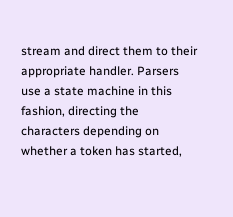stream and direct them to their appropriate handler. Parsers use a state machine in this fashion, directing the characters depending on whether a token has started,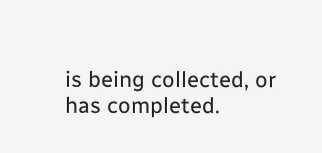is being collected, or has completed.